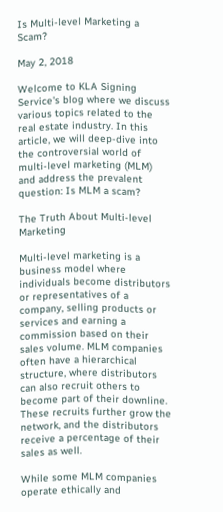Is Multi-level Marketing a Scam?

May 2, 2018

Welcome to KLA Signing Service's blog where we discuss various topics related to the real estate industry. In this article, we will deep-dive into the controversial world of multi-level marketing (MLM) and address the prevalent question: Is MLM a scam?

The Truth About Multi-level Marketing

Multi-level marketing is a business model where individuals become distributors or representatives of a company, selling products or services and earning a commission based on their sales volume. MLM companies often have a hierarchical structure, where distributors can also recruit others to become part of their downline. These recruits further grow the network, and the distributors receive a percentage of their sales as well.

While some MLM companies operate ethically and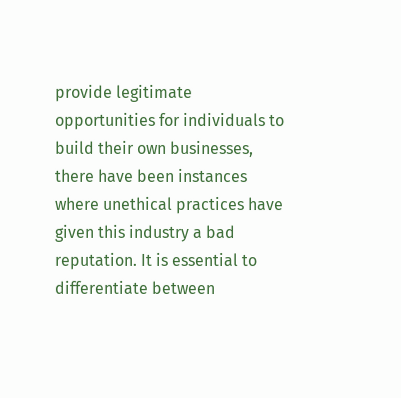provide legitimate opportunities for individuals to build their own businesses, there have been instances where unethical practices have given this industry a bad reputation. It is essential to differentiate between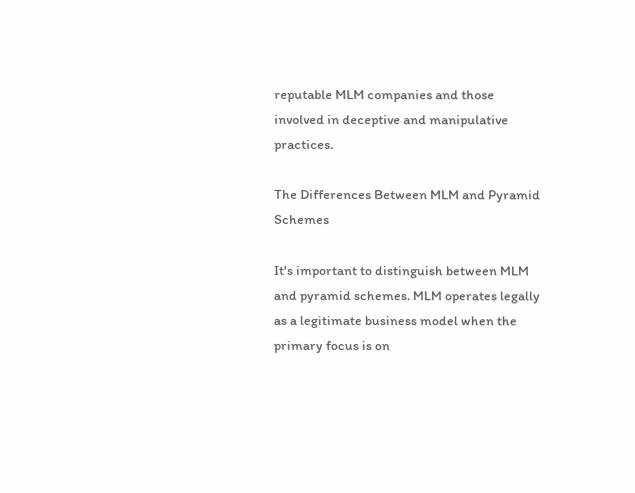reputable MLM companies and those involved in deceptive and manipulative practices.

The Differences Between MLM and Pyramid Schemes

It's important to distinguish between MLM and pyramid schemes. MLM operates legally as a legitimate business model when the primary focus is on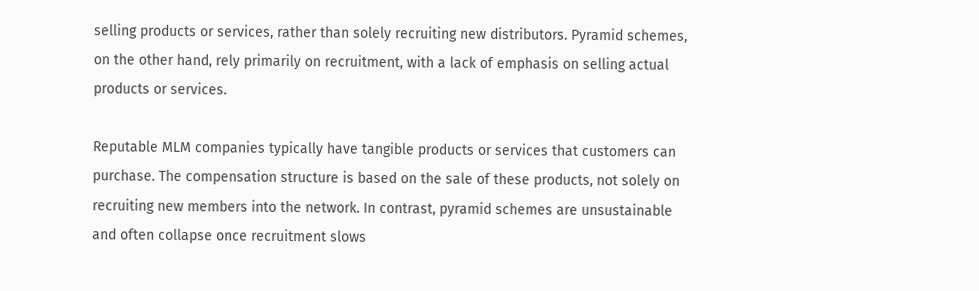selling products or services, rather than solely recruiting new distributors. Pyramid schemes, on the other hand, rely primarily on recruitment, with a lack of emphasis on selling actual products or services.

Reputable MLM companies typically have tangible products or services that customers can purchase. The compensation structure is based on the sale of these products, not solely on recruiting new members into the network. In contrast, pyramid schemes are unsustainable and often collapse once recruitment slows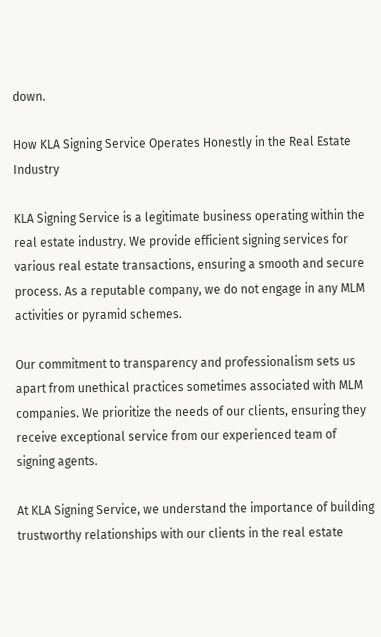down.

How KLA Signing Service Operates Honestly in the Real Estate Industry

KLA Signing Service is a legitimate business operating within the real estate industry. We provide efficient signing services for various real estate transactions, ensuring a smooth and secure process. As a reputable company, we do not engage in any MLM activities or pyramid schemes.

Our commitment to transparency and professionalism sets us apart from unethical practices sometimes associated with MLM companies. We prioritize the needs of our clients, ensuring they receive exceptional service from our experienced team of signing agents.

At KLA Signing Service, we understand the importance of building trustworthy relationships with our clients in the real estate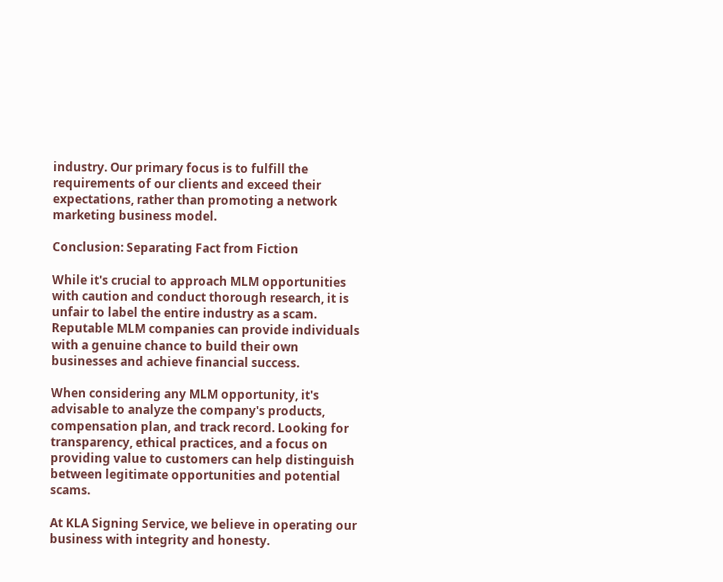industry. Our primary focus is to fulfill the requirements of our clients and exceed their expectations, rather than promoting a network marketing business model.

Conclusion: Separating Fact from Fiction

While it's crucial to approach MLM opportunities with caution and conduct thorough research, it is unfair to label the entire industry as a scam. Reputable MLM companies can provide individuals with a genuine chance to build their own businesses and achieve financial success.

When considering any MLM opportunity, it's advisable to analyze the company's products, compensation plan, and track record. Looking for transparency, ethical practices, and a focus on providing value to customers can help distinguish between legitimate opportunities and potential scams.

At KLA Signing Service, we believe in operating our business with integrity and honesty.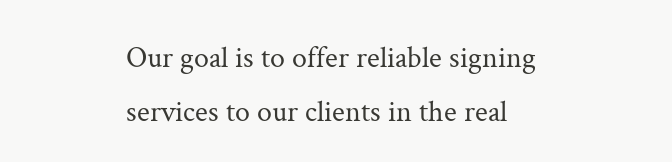Our goal is to offer reliable signing services to our clients in the real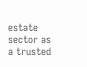estate sector as a trusted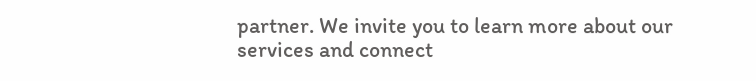partner. We invite you to learn more about our services and connect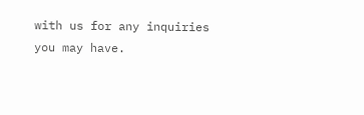with us for any inquiries you may have.